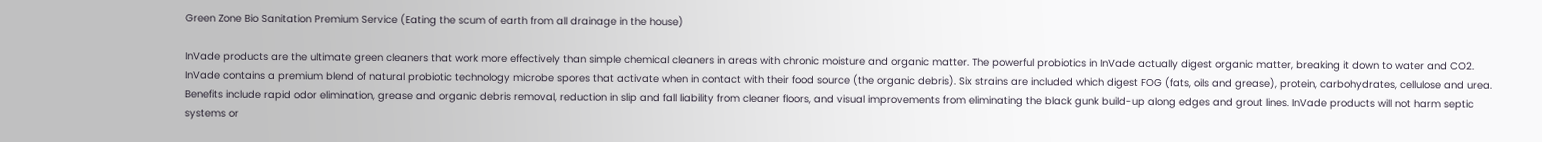Green Zone Bio Sanitation Premium Service (Eating the scum of earth from all drainage in the house)

InVade products are the ultimate green cleaners that work more effectively than simple chemical cleaners in areas with chronic moisture and organic matter. The powerful probiotics in InVade actually digest organic matter, breaking it down to water and CO2. InVade contains a premium blend of natural probiotic technology microbe spores that activate when in contact with their food source (the organic debris). Six strains are included which digest FOG (fats, oils and grease), protein, carbohydrates, cellulose and urea. Benefits include rapid odor elimination, grease and organic debris removal, reduction in slip and fall liability from cleaner floors, and visual improvements from eliminating the black gunk build-up along edges and grout lines. InVade products will not harm septic systems or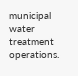municipal water treatment operations.